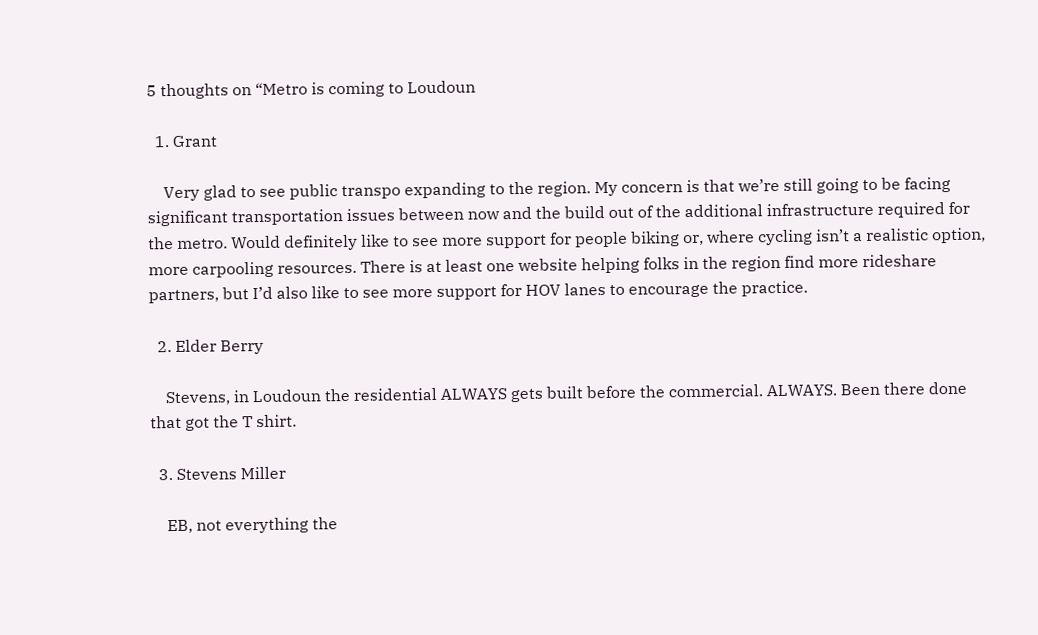5 thoughts on “Metro is coming to Loudoun

  1. Grant

    Very glad to see public transpo expanding to the region. My concern is that we’re still going to be facing significant transportation issues between now and the build out of the additional infrastructure required for the metro. Would definitely like to see more support for people biking or, where cycling isn’t a realistic option, more carpooling resources. There is at least one website helping folks in the region find more rideshare partners, but I’d also like to see more support for HOV lanes to encourage the practice.

  2. Elder Berry

    Stevens, in Loudoun the residential ALWAYS gets built before the commercial. ALWAYS. Been there done that got the T shirt.

  3. Stevens Miller

    EB, not everything the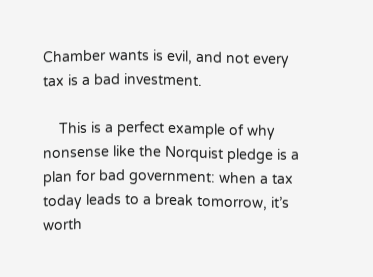Chamber wants is evil, and not every tax is a bad investment.

    This is a perfect example of why nonsense like the Norquist pledge is a plan for bad government: when a tax today leads to a break tomorrow, it’s worth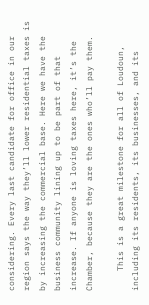considering. Every last candidate for office in our region says the way they’ll lower residential taxes is by increasing the commercial base. Here we have the business community lining up to be part of that increase. If anyone is loving taxes here, it’s the Chamber, because they are the ones who’ll pay them.

    This is a great milestone for all of Loudoun, including its residents, its businesses, and its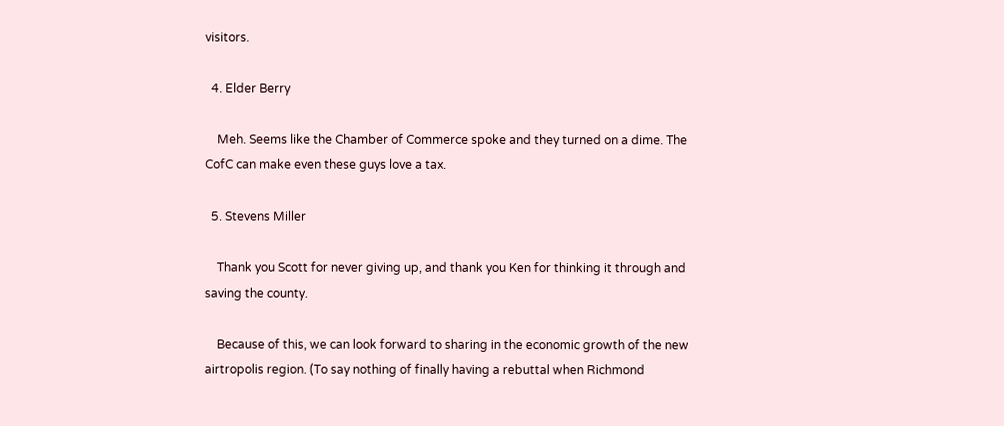visitors.

  4. Elder Berry

    Meh. Seems like the Chamber of Commerce spoke and they turned on a dime. The CofC can make even these guys love a tax.

  5. Stevens Miller

    Thank you Scott for never giving up, and thank you Ken for thinking it through and saving the county.

    Because of this, we can look forward to sharing in the economic growth of the new airtropolis region. (To say nothing of finally having a rebuttal when Richmond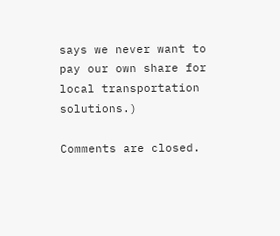says we never want to pay our own share for local transportation solutions.)

Comments are closed.